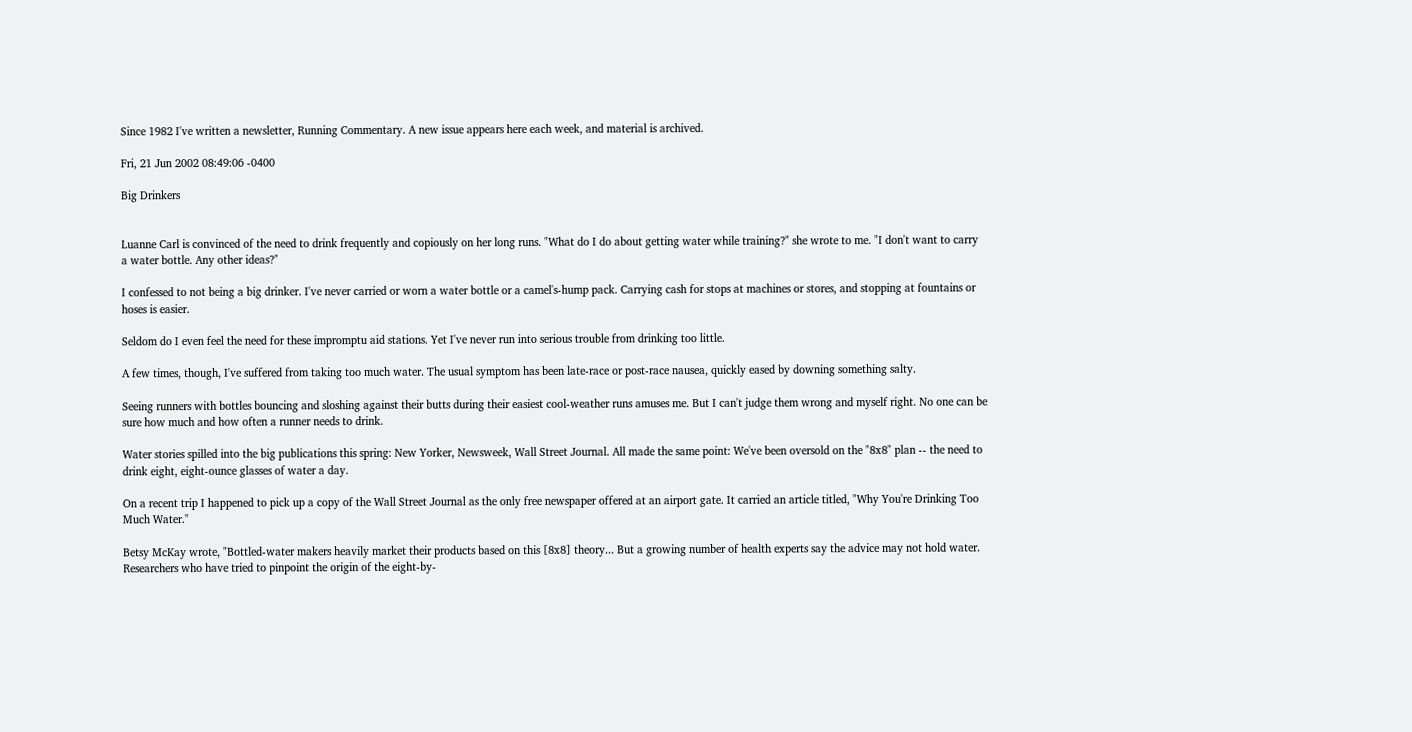Since 1982 I've written a newsletter, Running Commentary. A new issue appears here each week, and material is archived.

Fri, 21 Jun 2002 08:49:06 -0400

Big Drinkers


Luanne Carl is convinced of the need to drink frequently and copiously on her long runs. "What do I do about getting water while training?" she wrote to me. "I don't want to carry a water bottle. Any other ideas?"

I confessed to not being a big drinker. I've never carried or worn a water bottle or a camel's-hump pack. Carrying cash for stops at machines or stores, and stopping at fountains or hoses is easier.

Seldom do I even feel the need for these impromptu aid stations. Yet I've never run into serious trouble from drinking too little.

A few times, though, I've suffered from taking too much water. The usual symptom has been late-race or post-race nausea, quickly eased by downing something salty.

Seeing runners with bottles bouncing and sloshing against their butts during their easiest cool-weather runs amuses me. But I can't judge them wrong and myself right. No one can be sure how much and how often a runner needs to drink.

Water stories spilled into the big publications this spring: New Yorker, Newsweek, Wall Street Journal. All made the same point: We've been oversold on the "8x8" plan -- the need to drink eight, eight-ounce glasses of water a day.

On a recent trip I happened to pick up a copy of the Wall Street Journal as the only free newspaper offered at an airport gate. It carried an article titled, "Why You're Drinking Too Much Water."

Betsy McKay wrote, "Bottled-water makers heavily market their products based on this [8x8] theory... But a growing number of health experts say the advice may not hold water. Researchers who have tried to pinpoint the origin of the eight-by-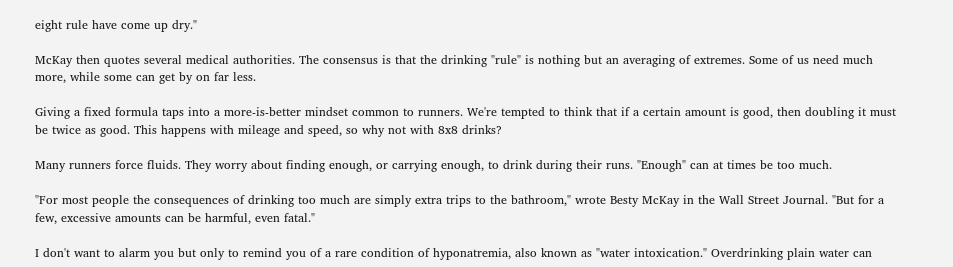eight rule have come up dry."

McKay then quotes several medical authorities. The consensus is that the drinking "rule" is nothing but an averaging of extremes. Some of us need much more, while some can get by on far less.

Giving a fixed formula taps into a more-is-better mindset common to runners. We're tempted to think that if a certain amount is good, then doubling it must be twice as good. This happens with mileage and speed, so why not with 8x8 drinks?

Many runners force fluids. They worry about finding enough, or carrying enough, to drink during their runs. "Enough" can at times be too much.

"For most people the consequences of drinking too much are simply extra trips to the bathroom," wrote Besty McKay in the Wall Street Journal. "But for a few, excessive amounts can be harmful, even fatal."

I don't want to alarm you but only to remind you of a rare condition of hyponatremia, also known as "water intoxication." Overdrinking plain water can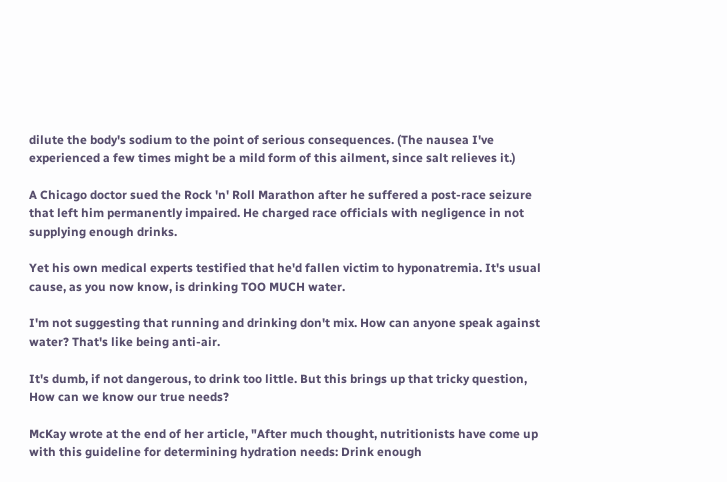dilute the body's sodium to the point of serious consequences. (The nausea I've experienced a few times might be a mild form of this ailment, since salt relieves it.)

A Chicago doctor sued the Rock 'n' Roll Marathon after he suffered a post-race seizure that left him permanently impaired. He charged race officials with negligence in not supplying enough drinks.

Yet his own medical experts testified that he'd fallen victim to hyponatremia. It's usual cause, as you now know, is drinking TOO MUCH water.

I'm not suggesting that running and drinking don't mix. How can anyone speak against water? That's like being anti-air.

It's dumb, if not dangerous, to drink too little. But this brings up that tricky question, How can we know our true needs?

McKay wrote at the end of her article, "After much thought, nutritionists have come up with this guideline for determining hydration needs: Drink enough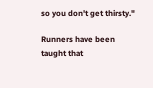so you don't get thirsty."

Runners have been taught that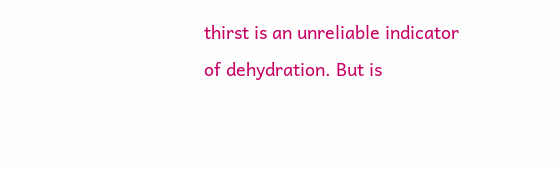thirst is an unreliable indicator of dehydration. But is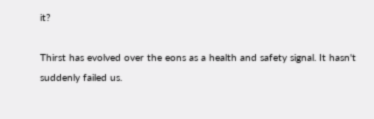it?

Thirst has evolved over the eons as a health and safety signal. It hasn't suddenly failed us.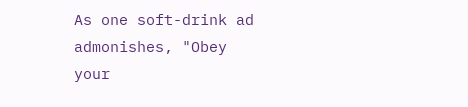As one soft-drink ad admonishes, "Obey your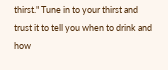thirst." Tune in to your thirst and trust it to tell you when to drink and how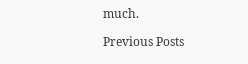much.

Previous Posts